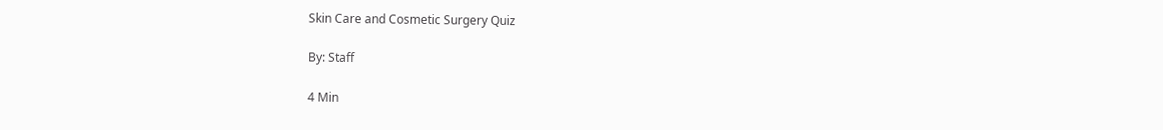Skin Care and Cosmetic Surgery Quiz

By: Staff

4 Min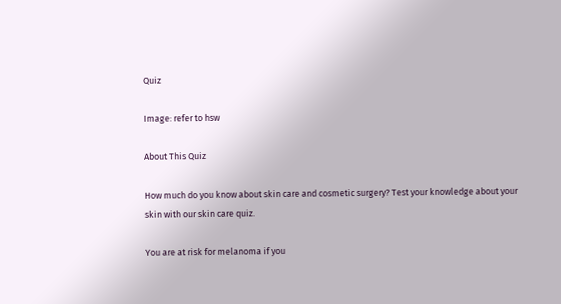Quiz

Image: refer to hsw

About This Quiz

How much do you know about skin care and cosmetic surgery? Test your knowledge about your skin with our skin care quiz.

You are at risk for melanoma if you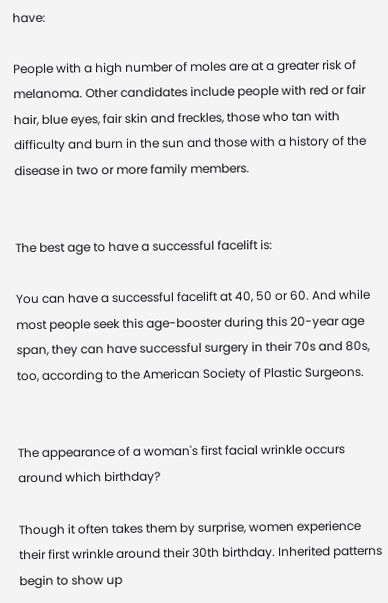have:

People with a high number of moles are at a greater risk of melanoma. Other candidates include people with red or fair hair, blue eyes, fair skin and freckles, those who tan with difficulty and burn in the sun and those with a history of the disease in two or more family members.


The best age to have a successful facelift is:

You can have a successful facelift at 40, 50 or 60. And while most people seek this age-booster during this 20-year age span, they can have successful surgery in their 70s and 80s, too, according to the American Society of Plastic Surgeons.


The appearance of a woman's first facial wrinkle occurs around which birthday?

Though it often takes them by surprise, women experience their first wrinkle around their 30th birthday. Inherited patterns begin to show up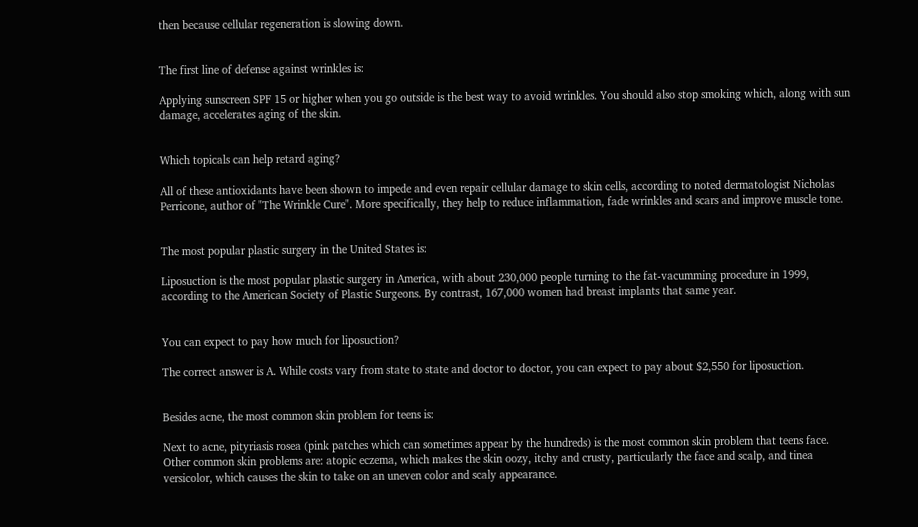then because cellular regeneration is slowing down.


The first line of defense against wrinkles is:

Applying sunscreen SPF 15 or higher when you go outside is the best way to avoid wrinkles. You should also stop smoking which, along with sun damage, accelerates aging of the skin.


Which topicals can help retard aging?

All of these antioxidants have been shown to impede and even repair cellular damage to skin cells, according to noted dermatologist Nicholas Perricone, author of "The Wrinkle Cure". More specifically, they help to reduce inflammation, fade wrinkles and scars and improve muscle tone.


The most popular plastic surgery in the United States is:

Liposuction is the most popular plastic surgery in America, with about 230,000 people turning to the fat-vacumming procedure in 1999, according to the American Society of Plastic Surgeons. By contrast, 167,000 women had breast implants that same year.


You can expect to pay how much for liposuction?

The correct answer is A. While costs vary from state to state and doctor to doctor, you can expect to pay about $2,550 for liposuction.


Besides acne, the most common skin problem for teens is:

Next to acne, pityriasis rosea (pink patches which can sometimes appear by the hundreds) is the most common skin problem that teens face. Other common skin problems are: atopic eczema, which makes the skin oozy, itchy and crusty, particularly the face and scalp, and tinea versicolor, which causes the skin to take on an uneven color and scaly appearance.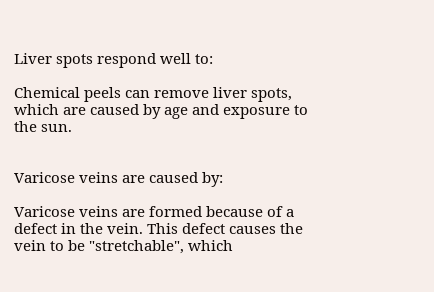Liver spots respond well to:

Chemical peels can remove liver spots, which are caused by age and exposure to the sun.


Varicose veins are caused by:

Varicose veins are formed because of a defect in the vein. This defect causes the vein to be "stretchable", which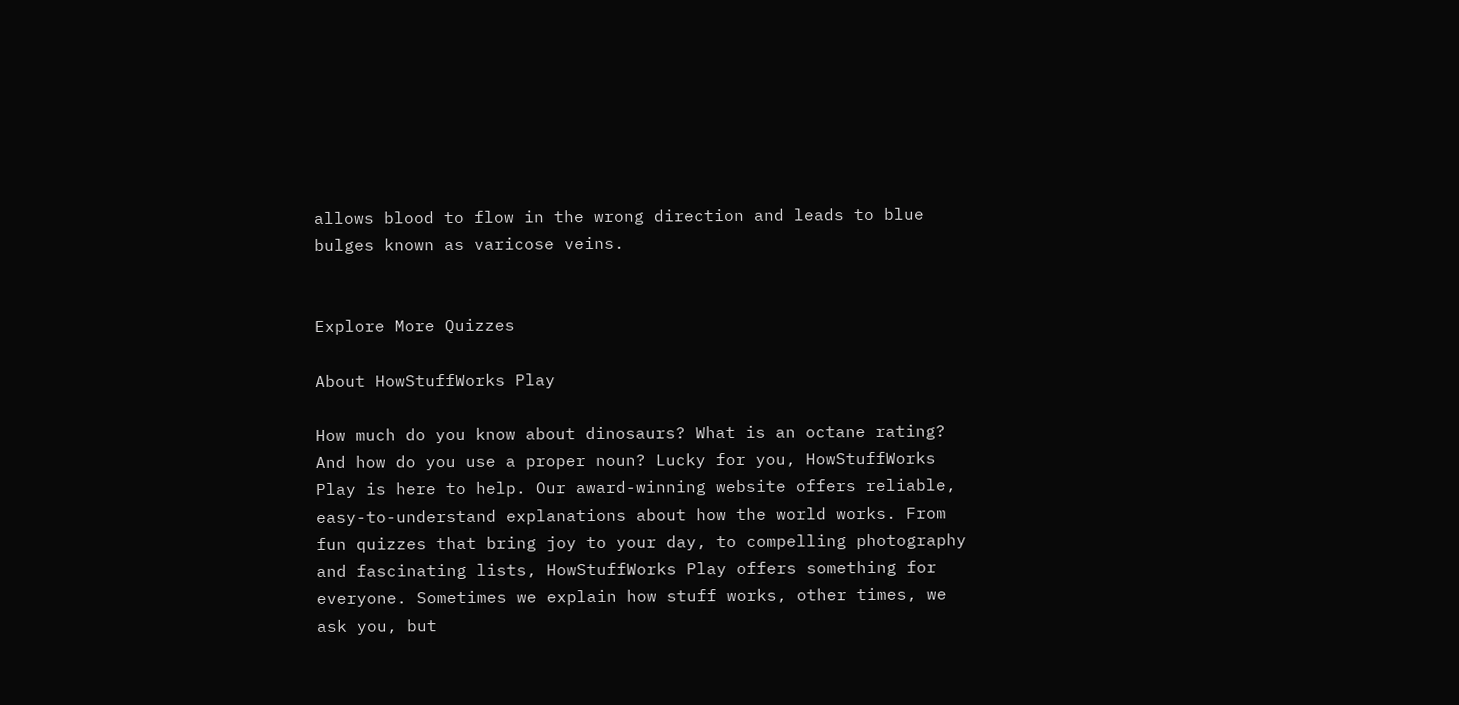allows blood to flow in the wrong direction and leads to blue bulges known as varicose veins.


Explore More Quizzes

About HowStuffWorks Play

How much do you know about dinosaurs? What is an octane rating? And how do you use a proper noun? Lucky for you, HowStuffWorks Play is here to help. Our award-winning website offers reliable, easy-to-understand explanations about how the world works. From fun quizzes that bring joy to your day, to compelling photography and fascinating lists, HowStuffWorks Play offers something for everyone. Sometimes we explain how stuff works, other times, we ask you, but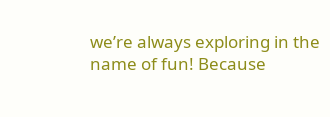we’re always exploring in the name of fun! Because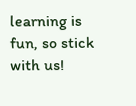learning is fun, so stick with us!